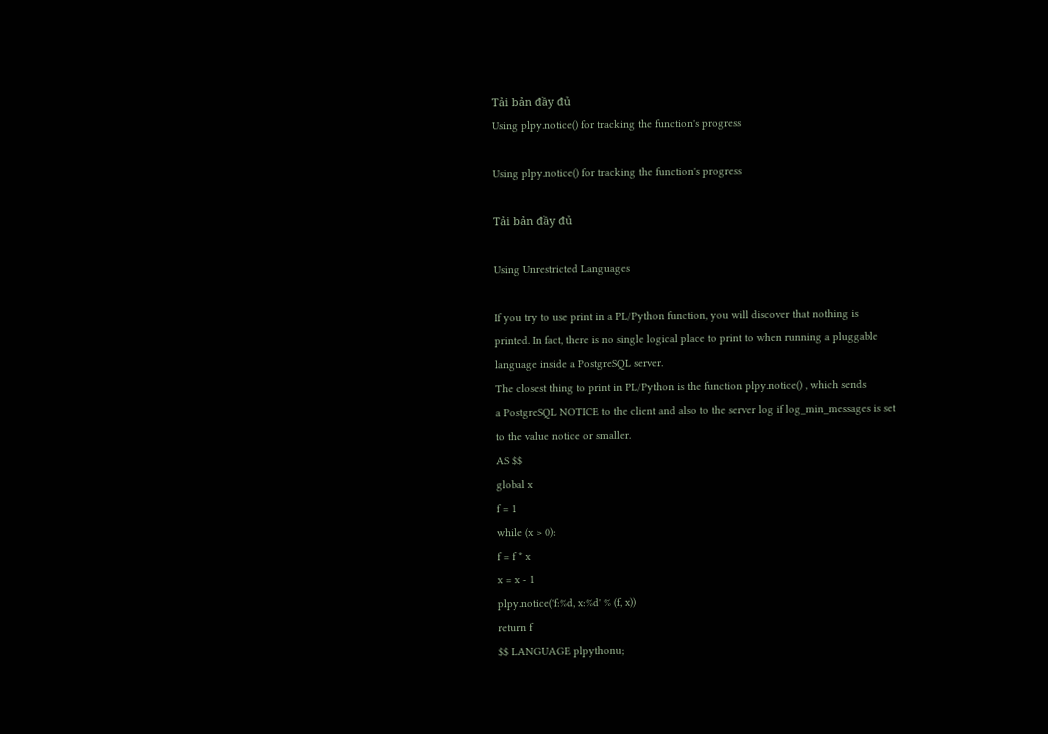Tải bản đầy đủ
Using plpy.notice() for tracking the function's progress

Using plpy.notice() for tracking the function's progress

Tải bản đầy đủ

Using Unrestricted Languages

If you try to use print in a PL/Python function, you will discover that nothing is
printed. In fact, there is no single logical place to print to when running a pluggable
language inside a PostgreSQL server.
The closest thing to print in PL/Python is the function plpy.notice() , which sends
a PostgreSQL NOTICE to the client and also to the server log if log_min_messages is set
to the value notice or smaller.
AS $$
global x
f = 1
while (x > 0):
f = f * x
x = x - 1
plpy.notice('f:%d, x:%d' % (f, x))
return f
$$ LANGUAGE plpythonu;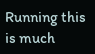Running this is much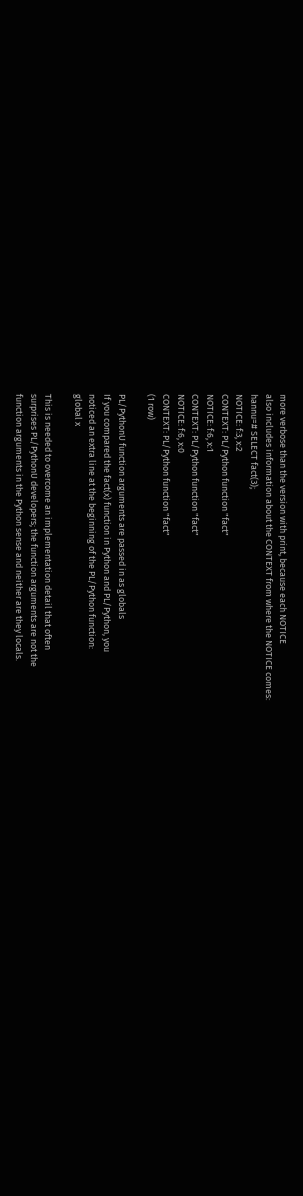more verbose than the version with print, because each NOTICE
also includes information about the CONTEXT from where the NOTICE comes:
hannu=# SELECT fact(3);
NOTICE: f:3, x:2
CONTEXT: PL/Python function "fact"
NOTICE: f:6, x:1
CONTEXT: PL/Python function "fact"
NOTICE: f:6, x:0
CONTEXT: PL/Python function "fact"
(1 row)

PL/PythonU function arguments are passed in as globals
If you compared the fact(x) function in Python and PL/Python, you
noticed an extra line at the beginning of the PL/Python function:
global x

This is needed to overcome an implementation detail that often
surprises PL/PythonU developers; the function arguments are not the
function arguments in the Python sense and neither are they locals.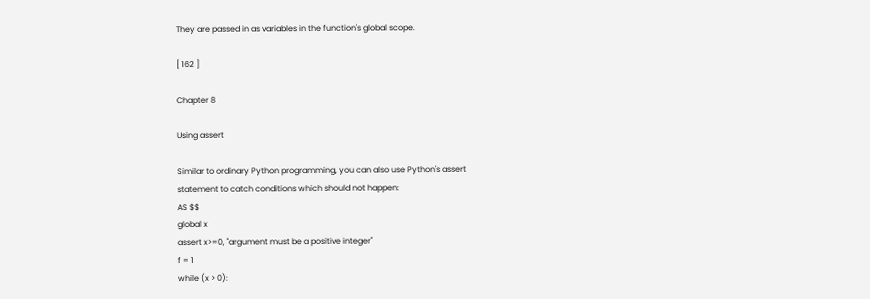They are passed in as variables in the function's global scope.

[ 162 ]

Chapter 8

Using assert

Similar to ordinary Python programming, you can also use Python's assert
statement to catch conditions which should not happen:
AS $$
global x
assert x>=0, "argument must be a positive integer"
f = 1
while (x > 0):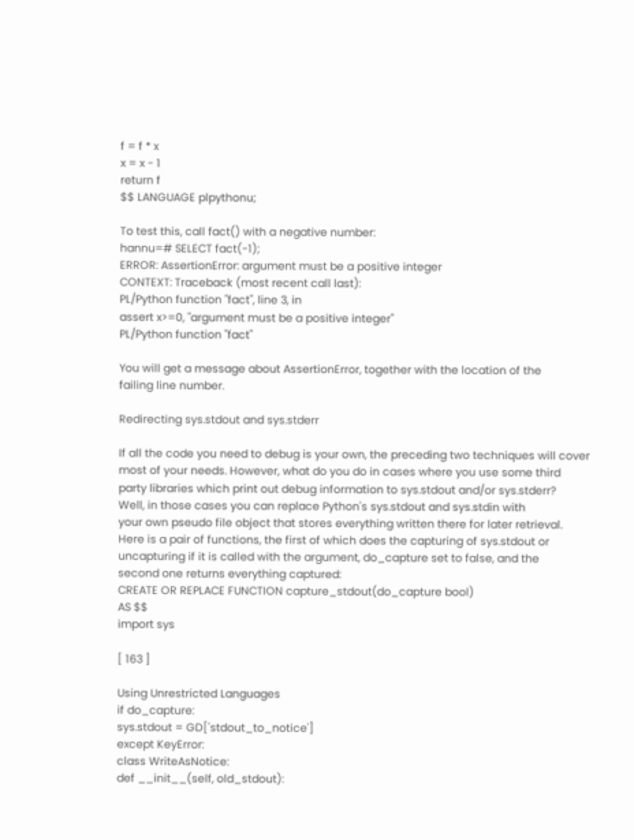f = f * x
x = x - 1
return f
$$ LANGUAGE plpythonu;

To test this, call fact() with a negative number:
hannu=# SELECT fact(-1);
ERROR: AssertionError: argument must be a positive integer
CONTEXT: Traceback (most recent call last):
PL/Python function "fact", line 3, in
assert x>=0, "argument must be a positive integer"
PL/Python function "fact"

You will get a message about AssertionError, together with the location of the
failing line number.

Redirecting sys.stdout and sys.stderr

If all the code you need to debug is your own, the preceding two techniques will cover
most of your needs. However, what do you do in cases where you use some third
party libraries which print out debug information to sys.stdout and/or sys.stderr?
Well, in those cases you can replace Python's sys.stdout and sys.stdin with
your own pseudo file object that stores everything written there for later retrieval.
Here is a pair of functions, the first of which does the capturing of sys.stdout or
uncapturing if it is called with the argument, do_capture set to false, and the
second one returns everything captured:
CREATE OR REPLACE FUNCTION capture_stdout(do_capture bool)
AS $$
import sys

[ 163 ]

Using Unrestricted Languages
if do_capture:
sys.stdout = GD['stdout_to_notice']
except KeyError:
class WriteAsNotice:
def __init__(self, old_stdout):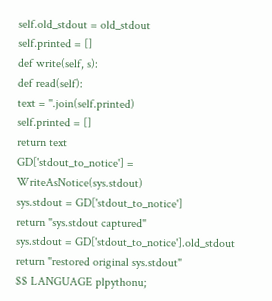self.old_stdout = old_stdout
self.printed = []
def write(self, s):
def read(self):
text = ''.join(self.printed)
self.printed = []
return text
GD['stdout_to_notice'] = WriteAsNotice(sys.stdout)
sys.stdout = GD['stdout_to_notice']
return "sys.stdout captured"
sys.stdout = GD['stdout_to_notice'].old_stdout
return "restored original sys.stdout"
$$ LANGUAGE plpythonu;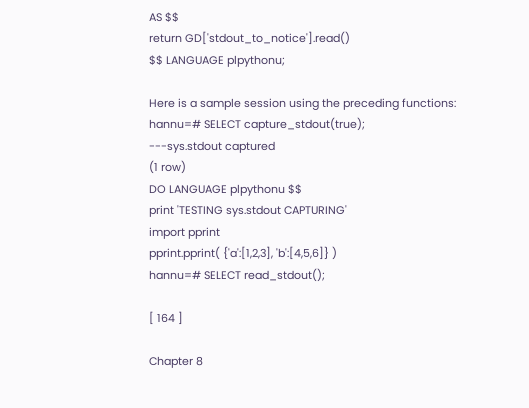AS $$
return GD['stdout_to_notice'].read()
$$ LANGUAGE plpythonu;

Here is a sample session using the preceding functions:
hannu=# SELECT capture_stdout(true);
---sys.stdout captured
(1 row)
DO LANGUAGE plpythonu $$
print 'TESTING sys.stdout CAPTURING'
import pprint
pprint.pprint( {'a':[1,2,3], 'b':[4,5,6]} )
hannu=# SELECT read_stdout();

[ 164 ]

Chapter 8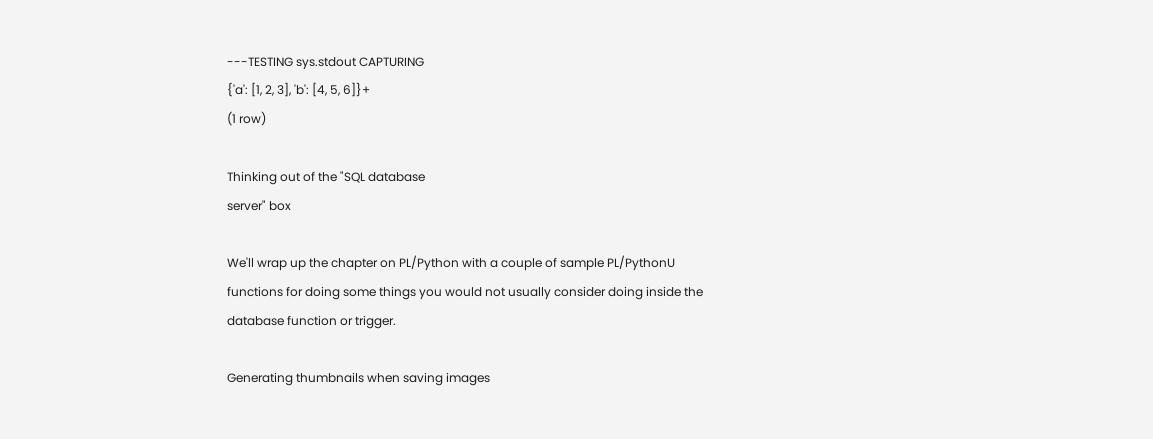---TESTING sys.stdout CAPTURING
{'a': [1, 2, 3], 'b': [4, 5, 6]}+
(1 row)

Thinking out of the "SQL database
server" box

We'll wrap up the chapter on PL/Python with a couple of sample PL/PythonU
functions for doing some things you would not usually consider doing inside the
database function or trigger.

Generating thumbnails when saving images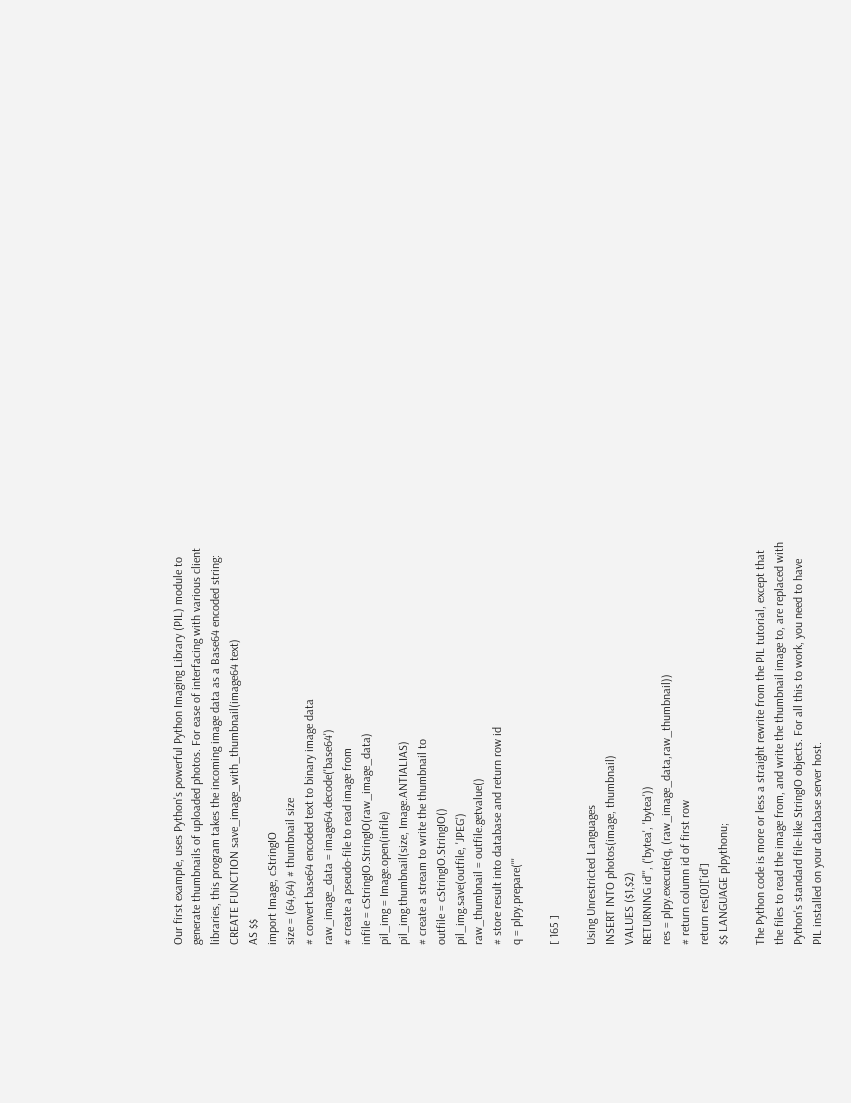Our first example, uses Python's powerful Python Imaging Library (PIL) module to
generate thumbnails of uploaded photos. For ease of interfacing with various client
libraries, this program takes the incoming image data as a Base64 encoded string:
CREATE FUNCTION save_image_with_thumbnail(image64 text)
AS $$
import Image, cStringIO
size = (64,64) # thumbnail size
# convert base64 encoded text to binary image data
raw_image_data = image64.decode('base64')
# create a pseudo-file to read image from
infile = cStringIO.StringIO(raw_image_data)
pil_img = Image.open(infile)
pil_img.thumbnail(size, Image.ANTIALIAS)
# create a stream to write the thumbnail to
outfile = cStringIO.StringIO()
pil_img.save(outfile, 'JPEG')
raw_thumbnail = outfile.getvalue()
# store result into database and return row id
q = plpy.prepare('''

[ 165 ]

Using Unrestricted Languages
INSERT INTO photos(image, thumbnail)
VALUES ($1,$2)
RETURNING id''', ('bytea', 'bytea'))
res = plpy.execute(q, (raw_image_data,raw_thumbnail))
# return column id of first row
return res[0]['id']
$$ LANGUAGE plpythonu;

The Python code is more or less a straight rewrite from the PIL tutorial, except that
the files to read the image from, and write the thumbnail image to, are replaced with
Python's standard file-like StringIO objects. For all this to work, you need to have
PIL installed on your database server host.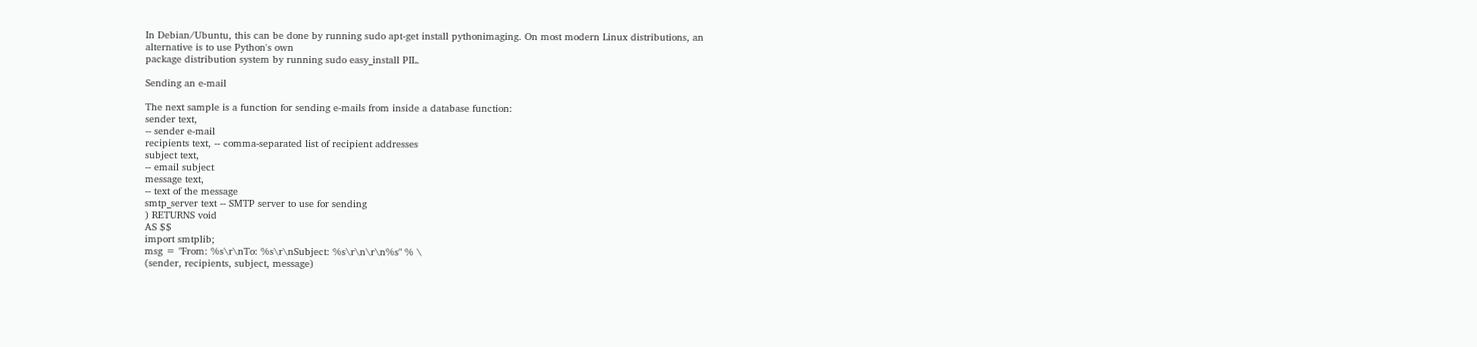In Debian/Ubuntu, this can be done by running sudo apt-get install pythonimaging. On most modern Linux distributions, an alternative is to use Python's own
package distribution system by running sudo easy_install PIL.

Sending an e-mail

The next sample is a function for sending e-mails from inside a database function:
sender text,
-- sender e-mail
recipients text, -- comma-separated list of recipient addresses
subject text,
-- email subject
message text,
-- text of the message
smtp_server text -- SMTP server to use for sending
) RETURNS void
AS $$
import smtplib;
msg = "From: %s\r\nTo: %s\r\nSubject: %s\r\n\r\n%s" % \
(sender, recipients, subject, message)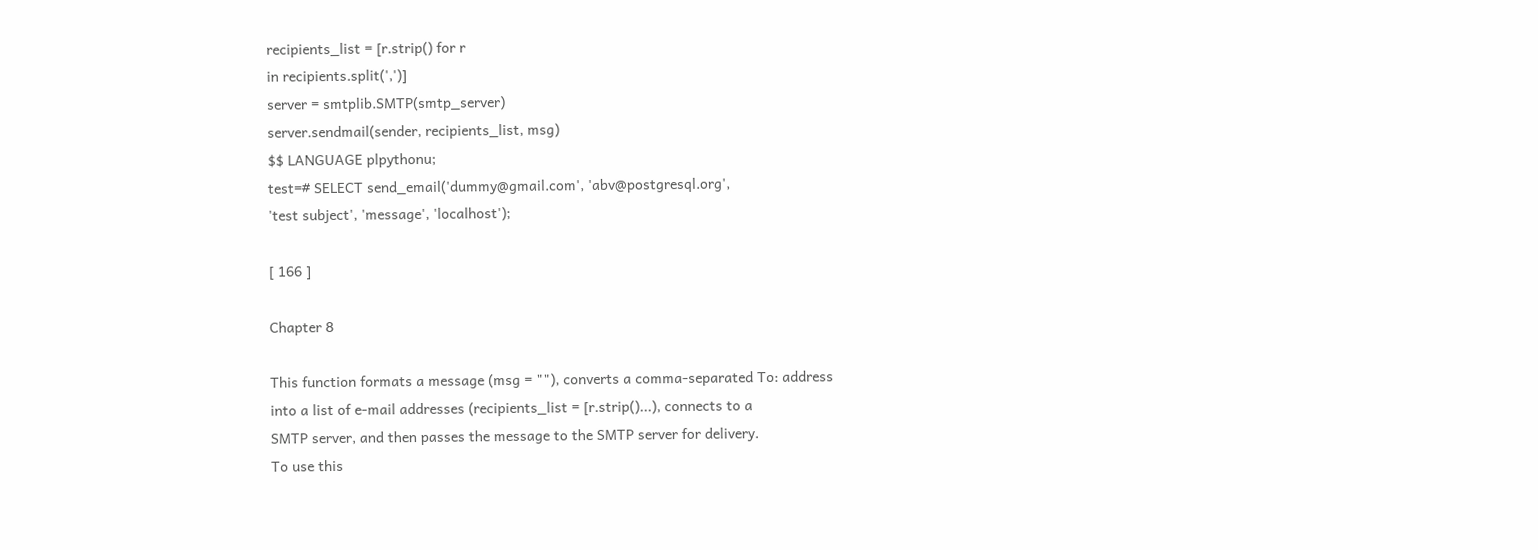recipients_list = [r.strip() for r
in recipients.split(',')]
server = smtplib.SMTP(smtp_server)
server.sendmail(sender, recipients_list, msg)
$$ LANGUAGE plpythonu;
test=# SELECT send_email('dummy@gmail.com', 'abv@postgresql.org',
'test subject', 'message', 'localhost');

[ 166 ]

Chapter 8

This function formats a message (msg = ""), converts a comma-separated To: address
into a list of e-mail addresses (recipients_list = [r.strip()...), connects to a
SMTP server, and then passes the message to the SMTP server for delivery.
To use this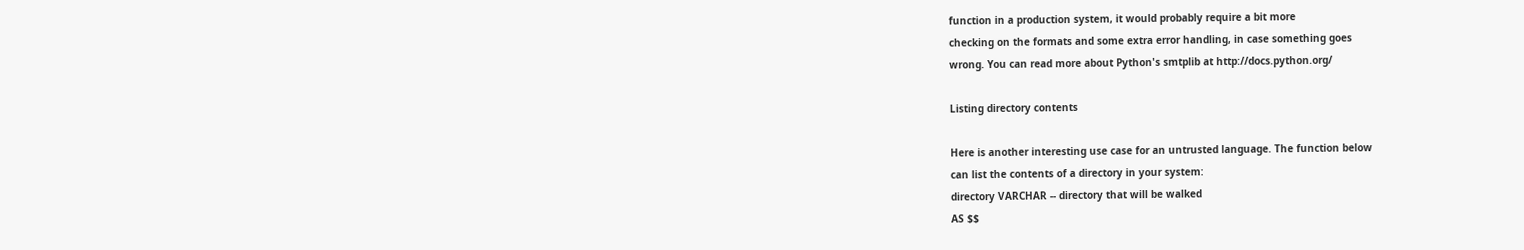function in a production system, it would probably require a bit more
checking on the formats and some extra error handling, in case something goes
wrong. You can read more about Python's smtplib at http://docs.python.org/

Listing directory contents

Here is another interesting use case for an untrusted language. The function below
can list the contents of a directory in your system:
directory VARCHAR -- directory that will be walked
AS $$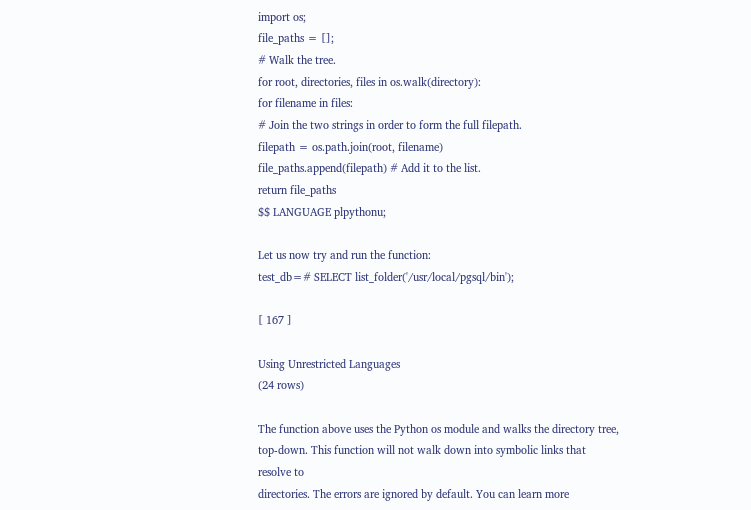import os;
file_paths = [];
# Walk the tree.
for root, directories, files in os.walk(directory):
for filename in files:
# Join the two strings in order to form the full filepath.
filepath = os.path.join(root, filename)
file_paths.append(filepath) # Add it to the list.
return file_paths
$$ LANGUAGE plpythonu;

Let us now try and run the function:
test_db=# SELECT list_folder('/usr/local/pgsql/bin');

[ 167 ]

Using Unrestricted Languages
(24 rows)

The function above uses the Python os module and walks the directory tree,
top-down. This function will not walk down into symbolic links that resolve to
directories. The errors are ignored by default. You can learn more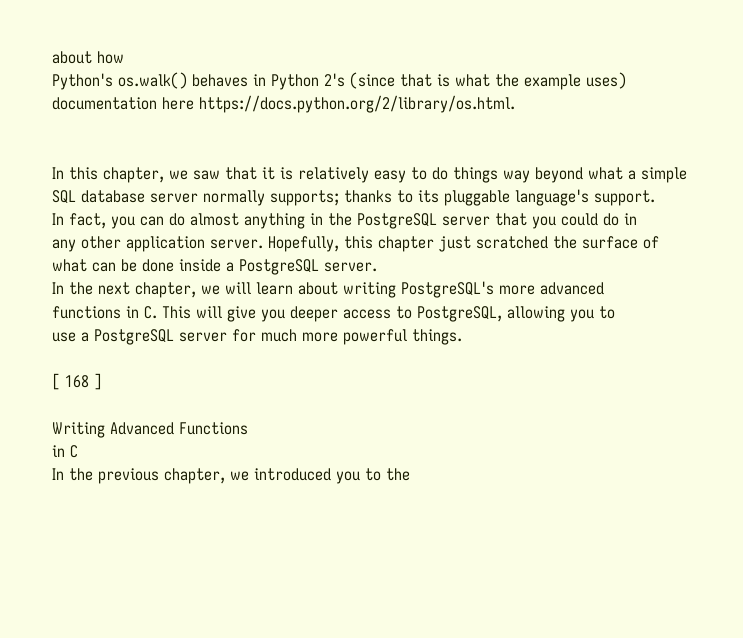about how
Python's os.walk() behaves in Python 2's (since that is what the example uses)
documentation here https://docs.python.org/2/library/os.html.


In this chapter, we saw that it is relatively easy to do things way beyond what a simple
SQL database server normally supports; thanks to its pluggable language's support.
In fact, you can do almost anything in the PostgreSQL server that you could do in
any other application server. Hopefully, this chapter just scratched the surface of
what can be done inside a PostgreSQL server.
In the next chapter, we will learn about writing PostgreSQL's more advanced
functions in C. This will give you deeper access to PostgreSQL, allowing you to
use a PostgreSQL server for much more powerful things.

[ 168 ]

Writing Advanced Functions
in C
In the previous chapter, we introduced you to the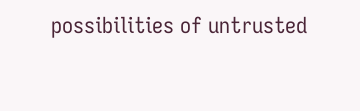possibilities of untrusted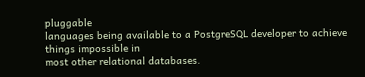pluggable
languages being available to a PostgreSQL developer to achieve things impossible in
most other relational databases.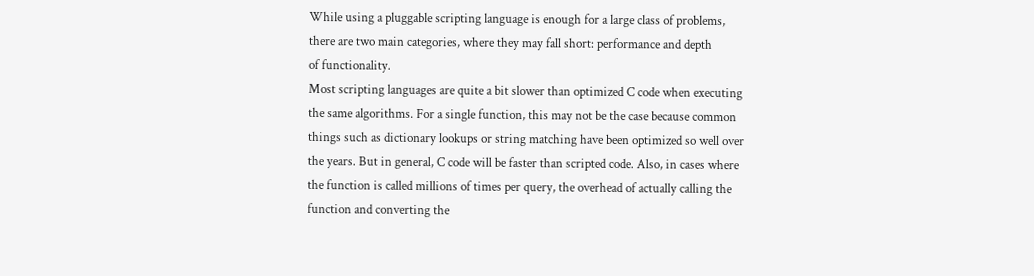While using a pluggable scripting language is enough for a large class of problems,
there are two main categories, where they may fall short: performance and depth
of functionality.
Most scripting languages are quite a bit slower than optimized C code when executing
the same algorithms. For a single function, this may not be the case because common
things such as dictionary lookups or string matching have been optimized so well over
the years. But in general, C code will be faster than scripted code. Also, in cases where
the function is called millions of times per query, the overhead of actually calling the
function and converting the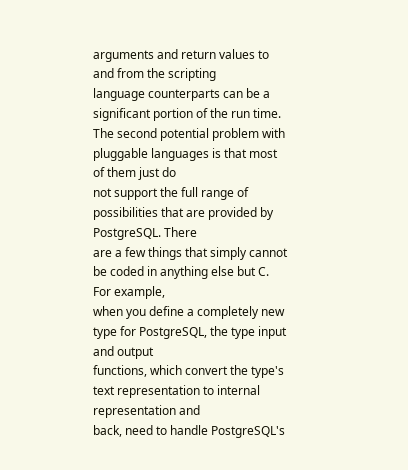arguments and return values to and from the scripting
language counterparts can be a significant portion of the run time.
The second potential problem with pluggable languages is that most of them just do
not support the full range of possibilities that are provided by PostgreSQL. There
are a few things that simply cannot be coded in anything else but C. For example,
when you define a completely new type for PostgreSQL, the type input and output
functions, which convert the type's text representation to internal representation and
back, need to handle PostgreSQL's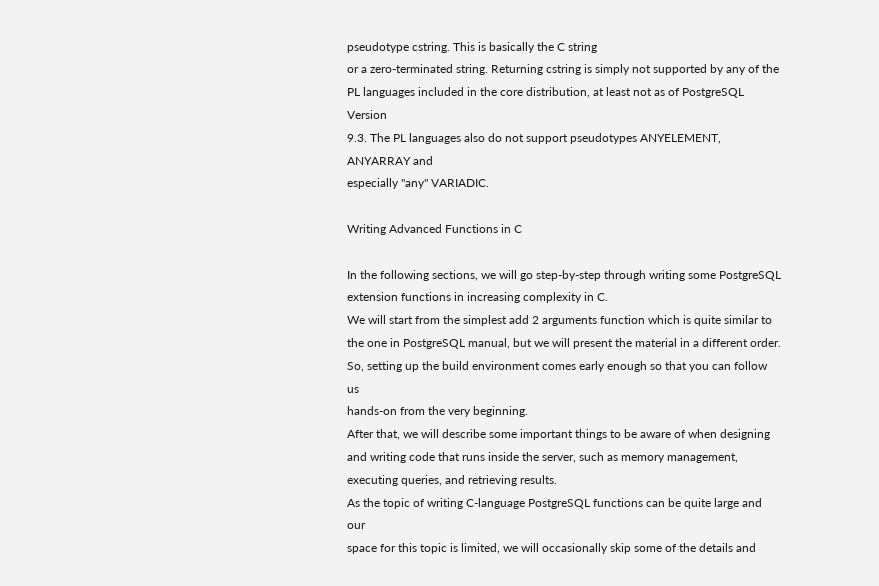pseudotype cstring. This is basically the C string
or a zero-terminated string. Returning cstring is simply not supported by any of the
PL languages included in the core distribution, at least not as of PostgreSQL Version
9.3. The PL languages also do not support pseudotypes ANYELEMENT, ANYARRAY and
especially "any" VARIADIC.

Writing Advanced Functions in C

In the following sections, we will go step-by-step through writing some PostgreSQL
extension functions in increasing complexity in C.
We will start from the simplest add 2 arguments function which is quite similar to
the one in PostgreSQL manual, but we will present the material in a different order.
So, setting up the build environment comes early enough so that you can follow us
hands-on from the very beginning.
After that, we will describe some important things to be aware of when designing
and writing code that runs inside the server, such as memory management,
executing queries, and retrieving results.
As the topic of writing C-language PostgreSQL functions can be quite large and our
space for this topic is limited, we will occasionally skip some of the details and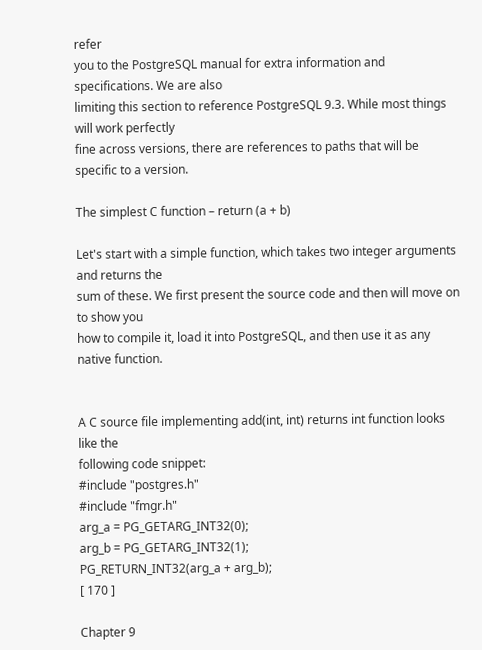refer
you to the PostgreSQL manual for extra information and specifications. We are also
limiting this section to reference PostgreSQL 9.3. While most things will work perfectly
fine across versions, there are references to paths that will be specific to a version.

The simplest C function – return (a + b)

Let's start with a simple function, which takes two integer arguments and returns the
sum of these. We first present the source code and then will move on to show you
how to compile it, load it into PostgreSQL, and then use it as any native function.


A C source file implementing add(int, int) returns int function looks like the
following code snippet:
#include "postgres.h"
#include "fmgr.h"
arg_a = PG_GETARG_INT32(0);
arg_b = PG_GETARG_INT32(1);
PG_RETURN_INT32(arg_a + arg_b);
[ 170 ]

Chapter 9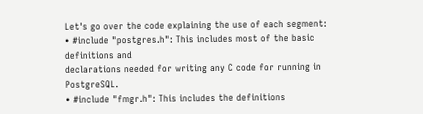Let's go over the code explaining the use of each segment:
• #include "postgres.h": This includes most of the basic definitions and
declarations needed for writing any C code for running in PostgreSQL.
• #include "fmgr.h": This includes the definitions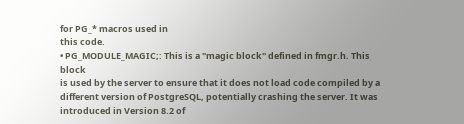for PG_* macros used in
this code.
• PG_MODULE_MAGIC;: This is a "magic block" defined in fmgr.h. This block
is used by the server to ensure that it does not load code compiled by a
different version of PostgreSQL, potentially crashing the server. It was
introduced in Version 8.2 of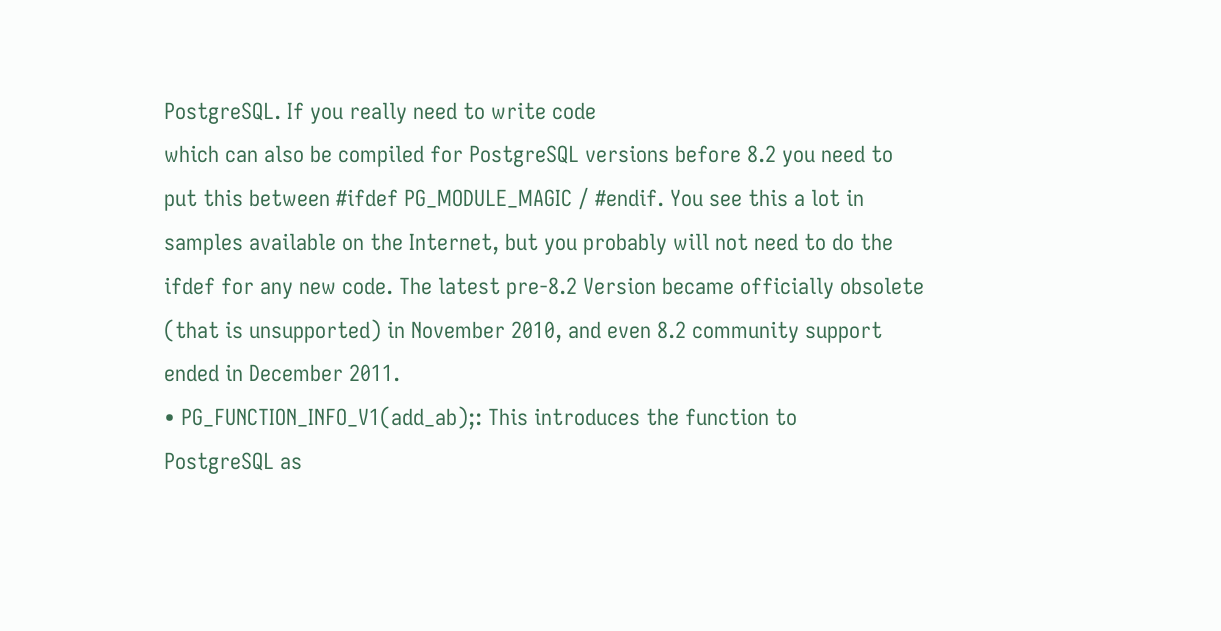PostgreSQL. If you really need to write code
which can also be compiled for PostgreSQL versions before 8.2 you need to
put this between #ifdef PG_MODULE_MAGIC / #endif. You see this a lot in
samples available on the Internet, but you probably will not need to do the
ifdef for any new code. The latest pre-8.2 Version became officially obsolete
(that is unsupported) in November 2010, and even 8.2 community support
ended in December 2011.
• PG_FUNCTION_INFO_V1(add_ab);: This introduces the function to
PostgreSQL as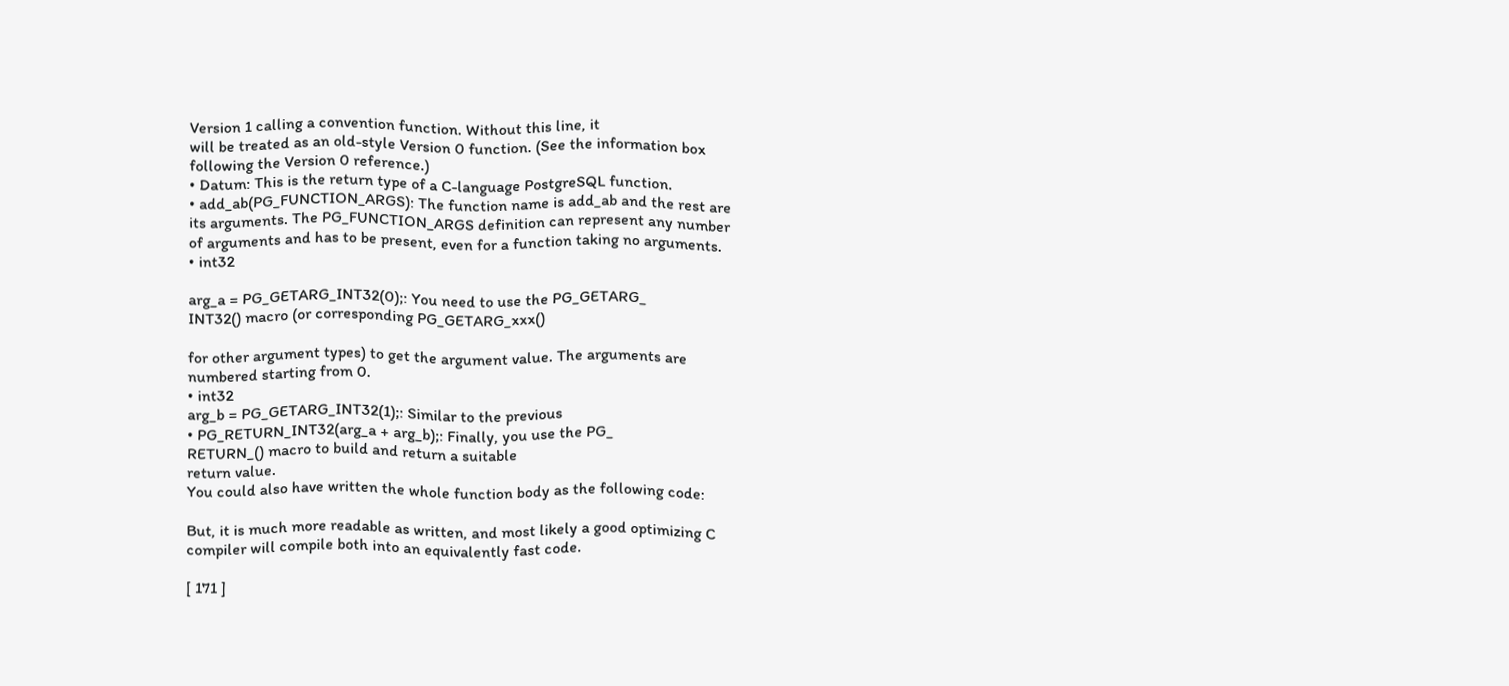Version 1 calling a convention function. Without this line, it
will be treated as an old-style Version 0 function. (See the information box
following the Version 0 reference.)
• Datum: This is the return type of a C-language PostgreSQL function.
• add_ab(PG_FUNCTION_ARGS): The function name is add_ab and the rest are
its arguments. The PG_FUNCTION_ARGS definition can represent any number
of arguments and has to be present, even for a function taking no arguments.
• int32

arg_a = PG_GETARG_INT32(0);: You need to use the PG_GETARG_
INT32() macro (or corresponding PG_GETARG_xxx()

for other argument types) to get the argument value. The arguments are
numbered starting from 0.
• int32
arg_b = PG_GETARG_INT32(1);: Similar to the previous
• PG_RETURN_INT32(arg_a + arg_b);: Finally, you use the PG_
RETURN_() macro to build and return a suitable
return value.
You could also have written the whole function body as the following code:

But, it is much more readable as written, and most likely a good optimizing C
compiler will compile both into an equivalently fast code.

[ 171 ]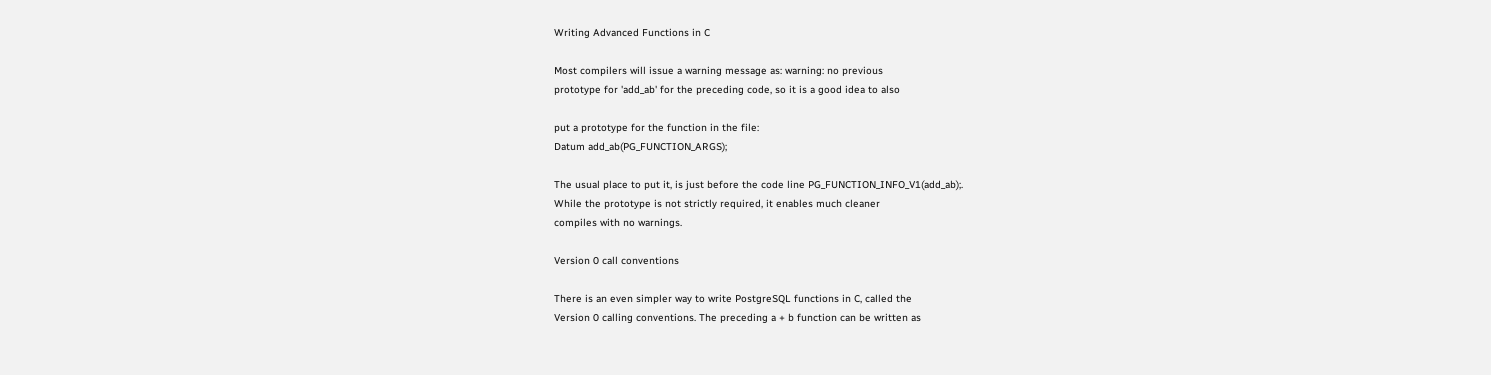Writing Advanced Functions in C

Most compilers will issue a warning message as: warning: no previous
prototype for 'add_ab' for the preceding code, so it is a good idea to also

put a prototype for the function in the file:
Datum add_ab(PG_FUNCTION_ARGS);

The usual place to put it, is just before the code line PG_FUNCTION_INFO_V1(add_ab);.
While the prototype is not strictly required, it enables much cleaner
compiles with no warnings.

Version 0 call conventions

There is an even simpler way to write PostgreSQL functions in C, called the
Version 0 calling conventions. The preceding a + b function can be written as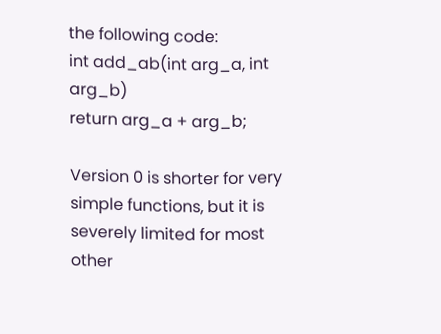the following code:
int add_ab(int arg_a, int arg_b)
return arg_a + arg_b;

Version 0 is shorter for very simple functions, but it is severely limited for most
other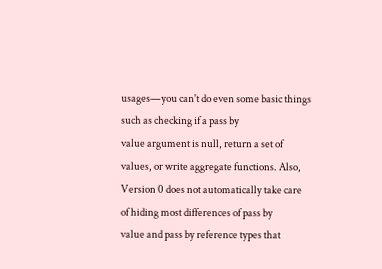usages—you can't do even some basic things such as checking if a pass by
value argument is null, return a set of values, or write aggregate functions. Also,
Version 0 does not automatically take care of hiding most differences of pass by
value and pass by reference types that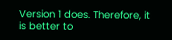Version 1 does. Therefore, it is better to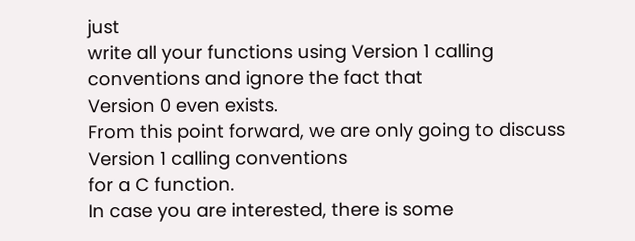just
write all your functions using Version 1 calling conventions and ignore the fact that
Version 0 even exists.
From this point forward, we are only going to discuss Version 1 calling conventions
for a C function.
In case you are interested, there is some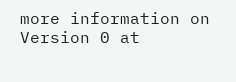more information on
Version 0 at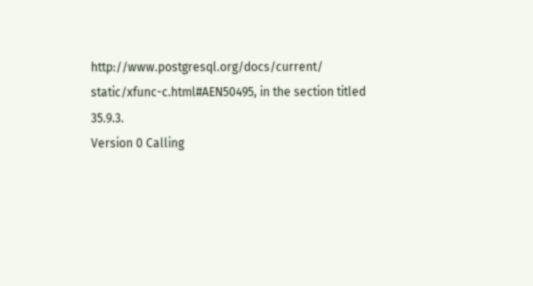http://www.postgresql.org/docs/current/
static/xfunc-c.html#AEN50495, in the section titled 35.9.3.
Version 0 Calling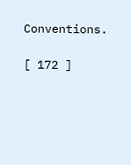Conventions.

[ 172 ]